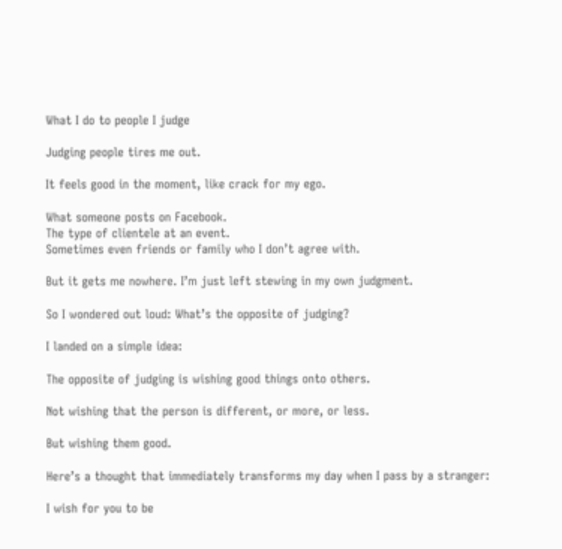What I do to people I judge

Judging people tires me out.

It feels good in the moment, like crack for my ego.

What someone posts on Facebook.
The type of clientele at an event.
Sometimes even friends or family who I don’t agree with.

But it gets me nowhere. I’m just left stewing in my own judgment.

So I wondered out loud: What’s the opposite of judging?

I landed on a simple idea:

The opposite of judging is wishing good things onto others.

Not wishing that the person is different, or more, or less.

But wishing them good.

Here’s a thought that immediately transforms my day when I pass by a stranger:

I wish for you to be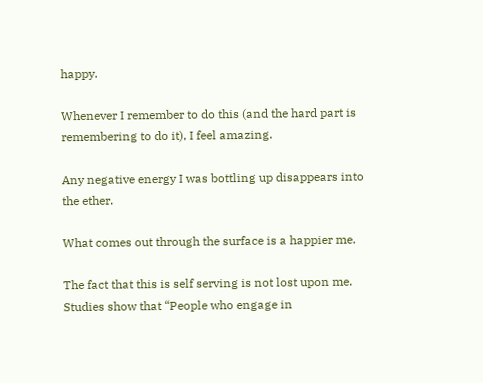happy.

Whenever I remember to do this (and the hard part is remembering to do it), I feel amazing.

Any negative energy I was bottling up disappears into the ether.

What comes out through the surface is a happier me.

The fact that this is self serving is not lost upon me. Studies show that “People who engage in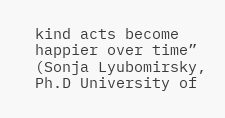kind acts become happier over time” (Sonja Lyubomirsky, Ph.D University of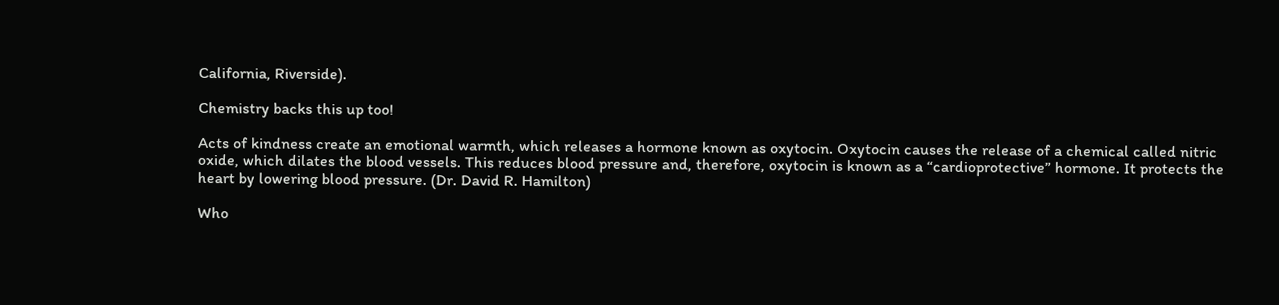California, Riverside).

Chemistry backs this up too!

Acts of kindness create an emotional warmth, which releases a hormone known as oxytocin. Oxytocin causes the release of a chemical called nitric oxide, which dilates the blood vessels. This reduces blood pressure and, therefore, oxytocin is known as a “cardioprotective” hormone. It protects the heart by lowering blood pressure. (Dr. David R. Hamilton)

Who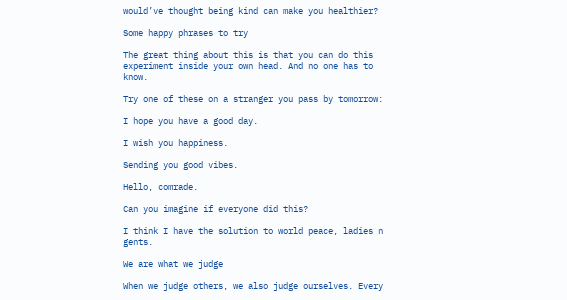would’ve thought being kind can make you healthier?

Some happy phrases to try

The great thing about this is that you can do this experiment inside your own head. And no one has to know.

Try one of these on a stranger you pass by tomorrow:

I hope you have a good day.

I wish you happiness.

Sending you good vibes.

Hello, comrade.

Can you imagine if everyone did this?

I think I have the solution to world peace, ladies n gents.

We are what we judge

When we judge others, we also judge ourselves. Every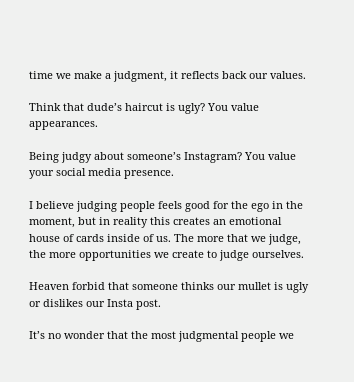time we make a judgment, it reflects back our values.

Think that dude’s haircut is ugly? You value appearances.

Being judgy about someone’s Instagram? You value your social media presence.

I believe judging people feels good for the ego in the moment, but in reality this creates an emotional house of cards inside of us. The more that we judge, the more opportunities we create to judge ourselves.

Heaven forbid that someone thinks our mullet is ugly or dislikes our Insta post.

It’s no wonder that the most judgmental people we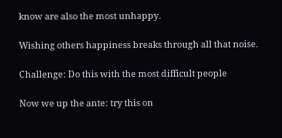know are also the most unhappy.

Wishing others happiness breaks through all that noise.

Challenge: Do this with the most difficult people

Now we up the ante: try this on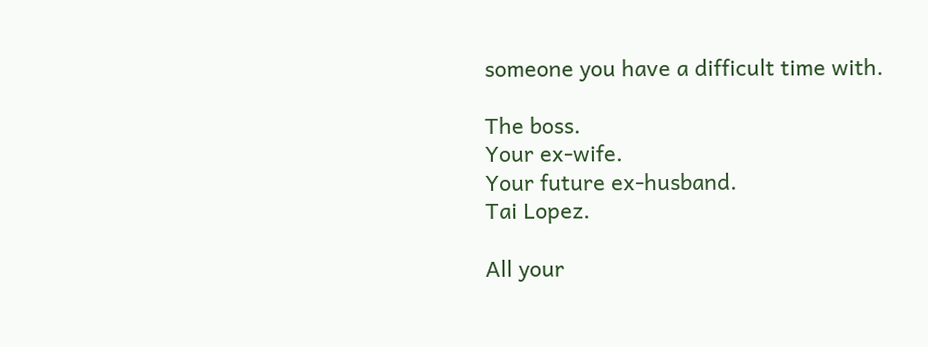someone you have a difficult time with.

The boss.
Your ex-wife.
Your future ex-husband.
Tai Lopez.

All your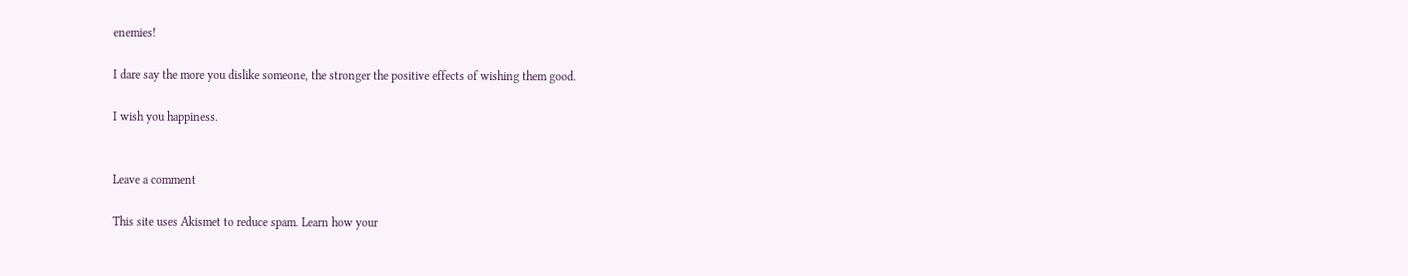enemies!

I dare say the more you dislike someone, the stronger the positive effects of wishing them good.

I wish you happiness.


Leave a comment

This site uses Akismet to reduce spam. Learn how your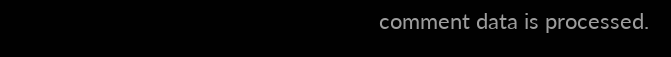comment data is processed.